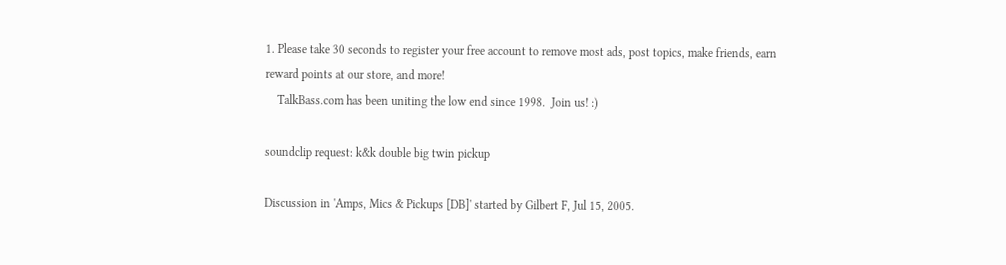1. Please take 30 seconds to register your free account to remove most ads, post topics, make friends, earn reward points at our store, and more!
    TalkBass.com has been uniting the low end since 1998.  Join us! :)

soundclip request: k&k double big twin pickup

Discussion in 'Amps, Mics & Pickups [DB]' started by Gilbert F, Jul 15, 2005.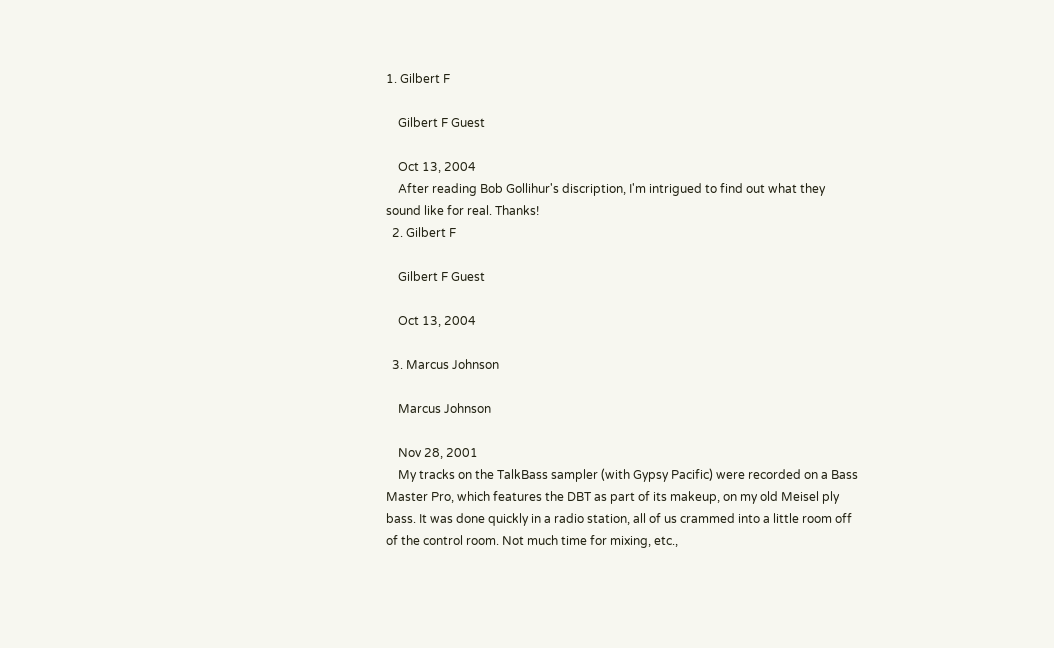1. Gilbert F

    Gilbert F Guest

    Oct 13, 2004
    After reading Bob Gollihur's discription, I'm intrigued to find out what they sound like for real. Thanks!
  2. Gilbert F

    Gilbert F Guest

    Oct 13, 2004

  3. Marcus Johnson

    Marcus Johnson

    Nov 28, 2001
    My tracks on the TalkBass sampler (with Gypsy Pacific) were recorded on a Bass Master Pro, which features the DBT as part of its makeup, on my old Meisel ply bass. It was done quickly in a radio station, all of us crammed into a little room off of the control room. Not much time for mixing, etc.,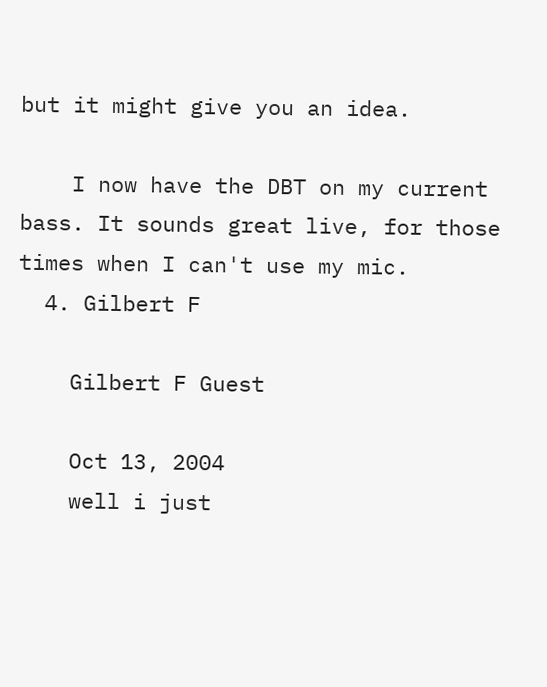but it might give you an idea.

    I now have the DBT on my current bass. It sounds great live, for those times when I can't use my mic.
  4. Gilbert F

    Gilbert F Guest

    Oct 13, 2004
    well i just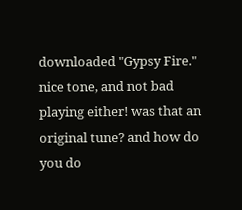downloaded "Gypsy Fire." nice tone, and not bad playing either! was that an original tune? and how do you do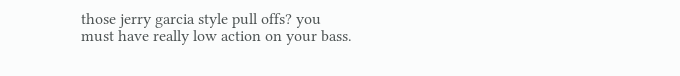those jerry garcia style pull offs? you must have really low action on your bass.